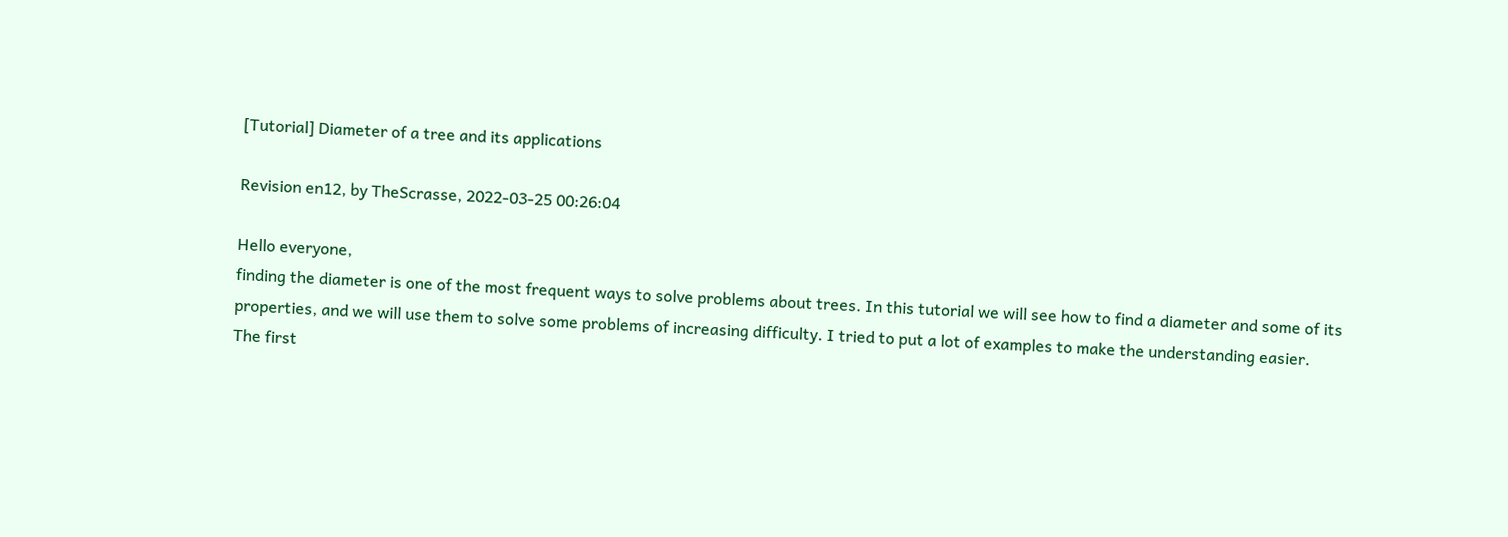[Tutorial] Diameter of a tree and its applications

Revision en12, by TheScrasse, 2022-03-25 00:26:04

Hello everyone,
finding the diameter is one of the most frequent ways to solve problems about trees. In this tutorial we will see how to find a diameter and some of its properties, and we will use them to solve some problems of increasing difficulty. I tried to put a lot of examples to make the understanding easier.
The first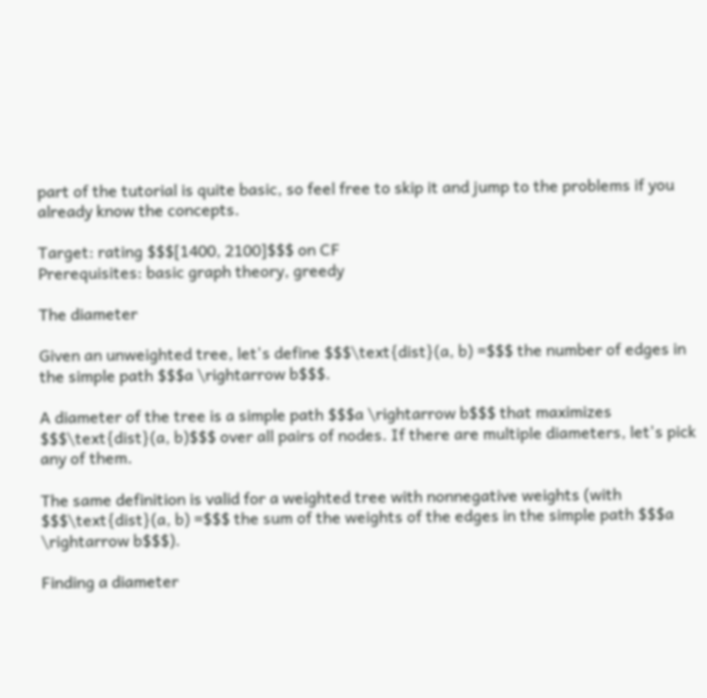part of the tutorial is quite basic, so feel free to skip it and jump to the problems if you already know the concepts.

Target: rating $$$[1400, 2100]$$$ on CF
Prerequisites: basic graph theory, greedy

The diameter

Given an unweighted tree, let's define $$$\text{dist}(a, b) =$$$ the number of edges in the simple path $$$a \rightarrow b$$$.

A diameter of the tree is a simple path $$$a \rightarrow b$$$ that maximizes $$$\text{dist}(a, b)$$$ over all pairs of nodes. If there are multiple diameters, let's pick any of them.

The same definition is valid for a weighted tree with nonnegative weights (with $$$\text{dist}(a, b) =$$$ the sum of the weights of the edges in the simple path $$$a \rightarrow b$$$).

Finding a diameter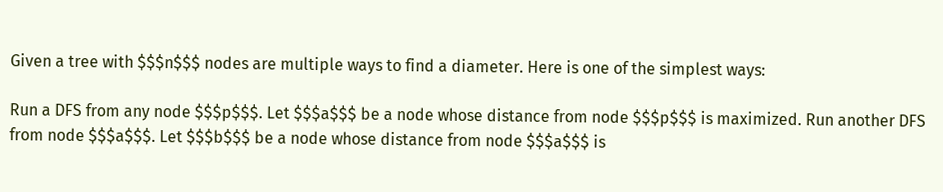Given a tree with $$$n$$$ nodes are multiple ways to find a diameter. Here is one of the simplest ways:

Run a DFS from any node $$$p$$$. Let $$$a$$$ be a node whose distance from node $$$p$$$ is maximized. Run another DFS from node $$$a$$$. Let $$$b$$$ be a node whose distance from node $$$a$$$ is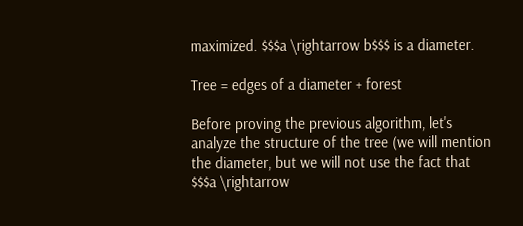maximized. $$$a \rightarrow b$$$ is a diameter.

Tree = edges of a diameter + forest

Before proving the previous algorithm, let's analyze the structure of the tree (we will mention the diameter, but we will not use the fact that $$$a \rightarrow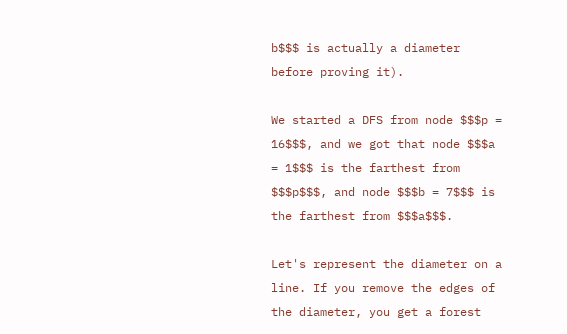b$$$ is actually a diameter before proving it).

We started a DFS from node $$$p = 16$$$, and we got that node $$$a = 1$$$ is the farthest from $$$p$$$, and node $$$b = 7$$$ is the farthest from $$$a$$$.

Let's represent the diameter on a line. If you remove the edges of the diameter, you get a forest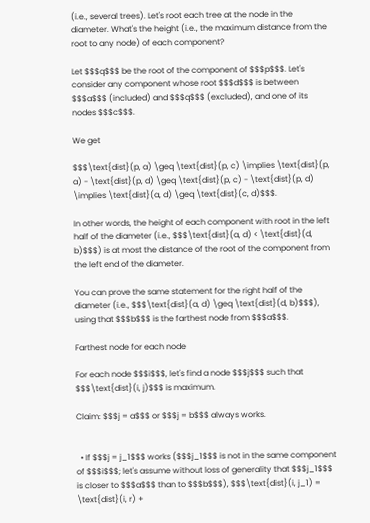(i.e., several trees). Let's root each tree at the node in the diameter. What's the height (i.e., the maximum distance from the root to any node) of each component?

Let $$$q$$$ be the root of the component of $$$p$$$. Let's consider any component whose root $$$d$$$ is between $$$a$$$ (included) and $$$q$$$ (excluded), and one of its nodes $$$c$$$.

We get

$$$\text{dist}(p, a) \geq \text{dist}(p, c) \implies \text{dist}(p, a) - \text{dist}(p, d) \geq \text{dist}(p, c) - \text{dist}(p, d) \implies \text{dist}(a, d) \geq \text{dist}(c, d)$$$.

In other words, the height of each component with root in the left half of the diameter (i.e., $$$\text{dist}(a, d) < \text{dist}(d, b)$$$) is at most the distance of the root of the component from the left end of the diameter.

You can prove the same statement for the right half of the diameter (i.e., $$$\text{dist}(a, d) \geq \text{dist}(d, b)$$$), using that $$$b$$$ is the farthest node from $$$a$$$.

Farthest node for each node

For each node $$$i$$$, let's find a node $$$j$$$ such that $$$\text{dist}(i, j)$$$ is maximum.

Claim: $$$j = a$$$ or $$$j = b$$$ always works.


  • If $$$j = j_1$$$ works ($$$j_1$$$ is not in the same component of $$$i$$$; let's assume without loss of generality that $$$j_1$$$ is closer to $$$a$$$ than to $$$b$$$), $$$\text{dist}(i, j_1) = \text{dist}(i, r) +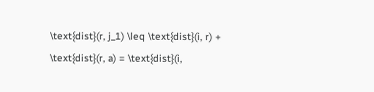\text{dist}(r, j_1) \leq \text{dist}(i, r) + \text{dist}(r, a) = \text{dist}(i,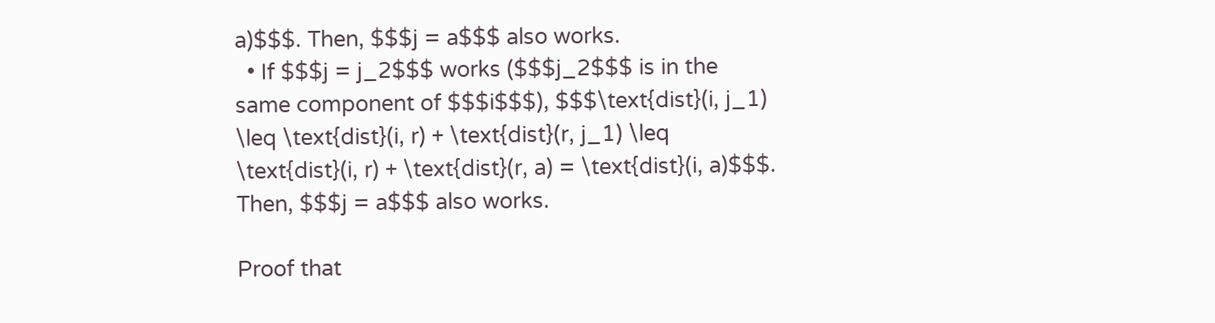a)$$$. Then, $$$j = a$$$ also works.
  • If $$$j = j_2$$$ works ($$$j_2$$$ is in the same component of $$$i$$$), $$$\text{dist}(i, j_1) \leq \text{dist}(i, r) + \text{dist}(r, j_1) \leq \text{dist}(i, r) + \text{dist}(r, a) = \text{dist}(i, a)$$$. Then, $$$j = a$$$ also works.

Proof that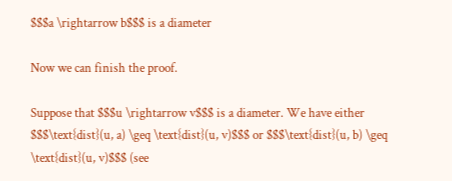$$$a \rightarrow b$$$ is a diameter

Now we can finish the proof.

Suppose that $$$u \rightarrow v$$$ is a diameter. We have either $$$\text{dist}(u, a) \geq \text{dist}(u, v)$$$ or $$$\text{dist}(u, b) \geq \text{dist}(u, v)$$$ (see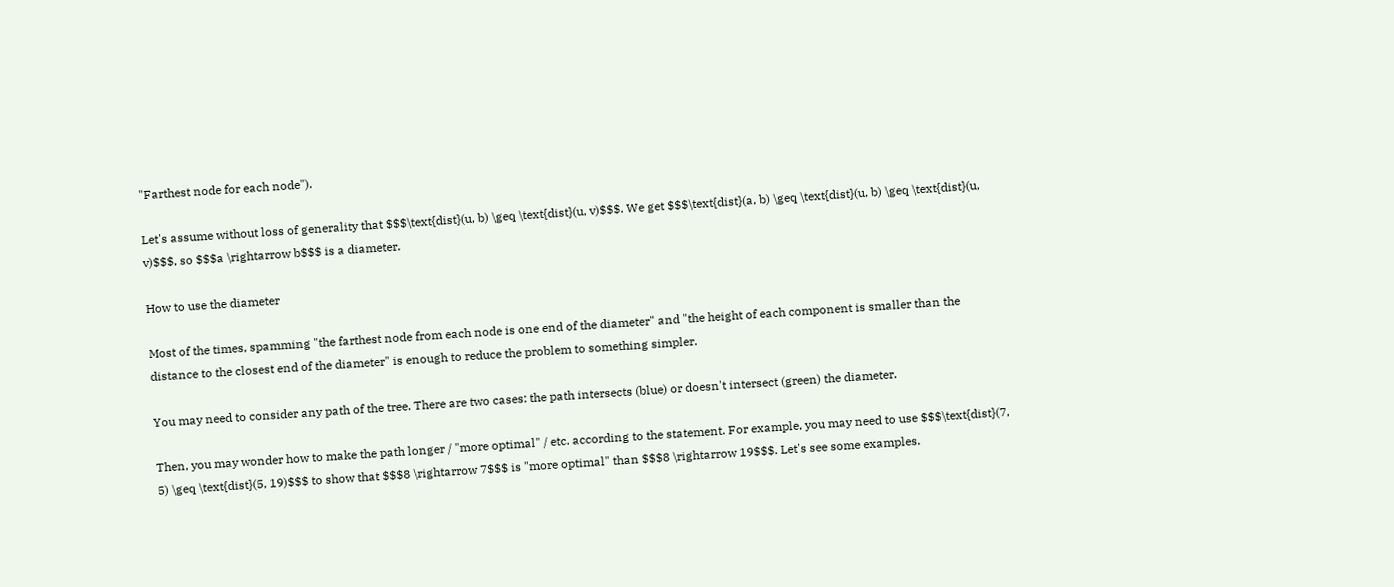"Farthest node for each node").

Let's assume without loss of generality that $$$\text{dist}(u, b) \geq \text{dist}(u, v)$$$. We get $$$\text{dist}(a, b) \geq \text{dist}(u, b) \geq \text{dist}(u, v)$$$, so $$$a \rightarrow b$$$ is a diameter.

How to use the diameter

Most of the times, spamming "the farthest node from each node is one end of the diameter" and "the height of each component is smaller than the distance to the closest end of the diameter" is enough to reduce the problem to something simpler.

You may need to consider any path of the tree. There are two cases: the path intersects (blue) or doesn't intersect (green) the diameter.

Then, you may wonder how to make the path longer / "more optimal" / etc. according to the statement. For example, you may need to use $$$\text{dist}(7, 5) \geq \text{dist}(5, 19)$$$ to show that $$$8 \rightarrow 7$$$ is "more optimal" than $$$8 \rightarrow 19$$$. Let's see some examples.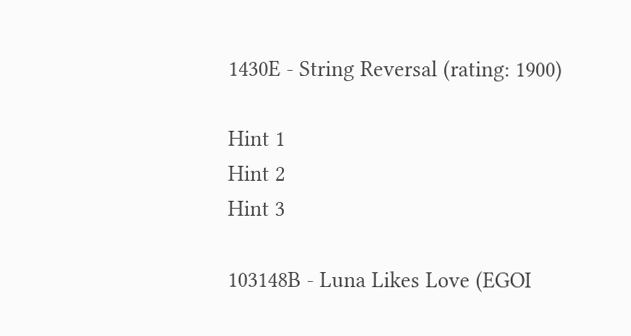1430E - String Reversal (rating: 1900)

Hint 1
Hint 2
Hint 3

103148B - Luna Likes Love (EGOI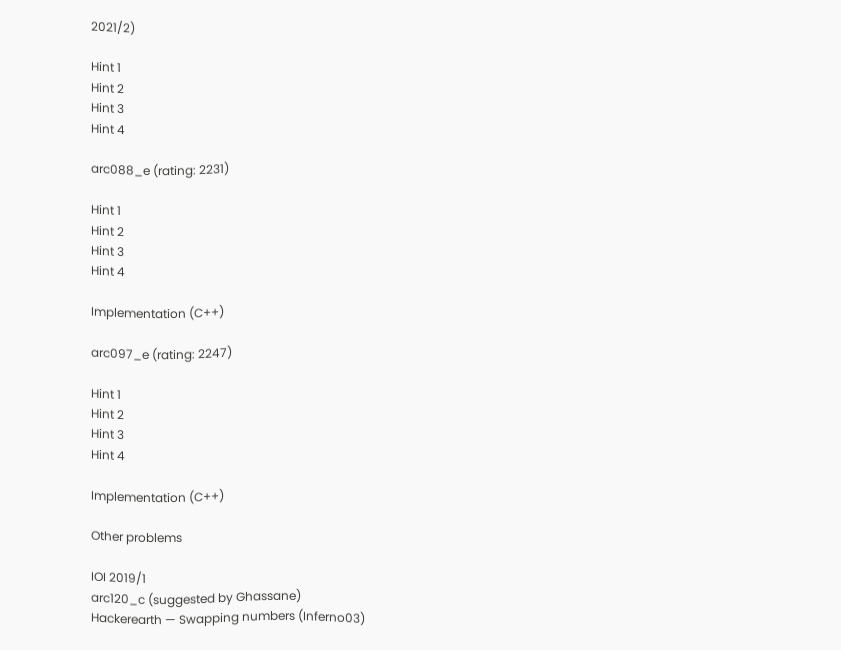2021/2)

Hint 1
Hint 2
Hint 3
Hint 4

arc088_e (rating: 2231)

Hint 1
Hint 2
Hint 3
Hint 4

Implementation (C++)

arc097_e (rating: 2247)

Hint 1
Hint 2
Hint 3
Hint 4

Implementation (C++)

Other problems

IOI 2019/1
arc120_c (suggested by Ghassane)
Hackerearth — Swapping numbers (Inferno03)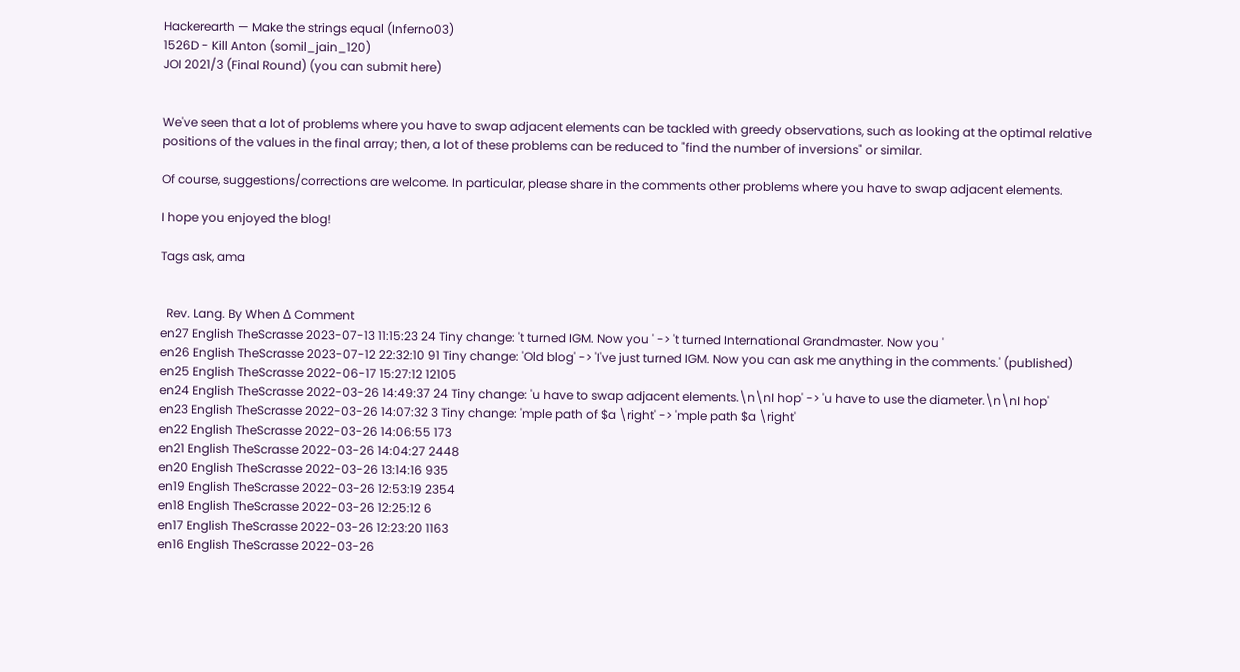Hackerearth — Make the strings equal (Inferno03)
1526D - Kill Anton (somil_jain_120)
JOI 2021/3 (Final Round) (you can submit here)


We've seen that a lot of problems where you have to swap adjacent elements can be tackled with greedy observations, such as looking at the optimal relative positions of the values in the final array; then, a lot of these problems can be reduced to "find the number of inversions" or similar.

Of course, suggestions/corrections are welcome. In particular, please share in the comments other problems where you have to swap adjacent elements.

I hope you enjoyed the blog!

Tags ask, ama


  Rev. Lang. By When Δ Comment
en27 English TheScrasse 2023-07-13 11:15:23 24 Tiny change: 't turned IGM. Now you ' -> 't turned International Grandmaster. Now you '
en26 English TheScrasse 2023-07-12 22:32:10 91 Tiny change: 'Old blog' -> 'I've just turned IGM. Now you can ask me anything in the comments.' (published)
en25 English TheScrasse 2022-06-17 15:27:12 12105
en24 English TheScrasse 2022-03-26 14:49:37 24 Tiny change: 'u have to swap adjacent elements.\n\nI hop' -> 'u have to use the diameter.\n\nI hop'
en23 English TheScrasse 2022-03-26 14:07:32 3 Tiny change: 'mple path of $a \right' -> 'mple path $a \right'
en22 English TheScrasse 2022-03-26 14:06:55 173
en21 English TheScrasse 2022-03-26 14:04:27 2448
en20 English TheScrasse 2022-03-26 13:14:16 935
en19 English TheScrasse 2022-03-26 12:53:19 2354
en18 English TheScrasse 2022-03-26 12:25:12 6
en17 English TheScrasse 2022-03-26 12:23:20 1163
en16 English TheScrasse 2022-03-26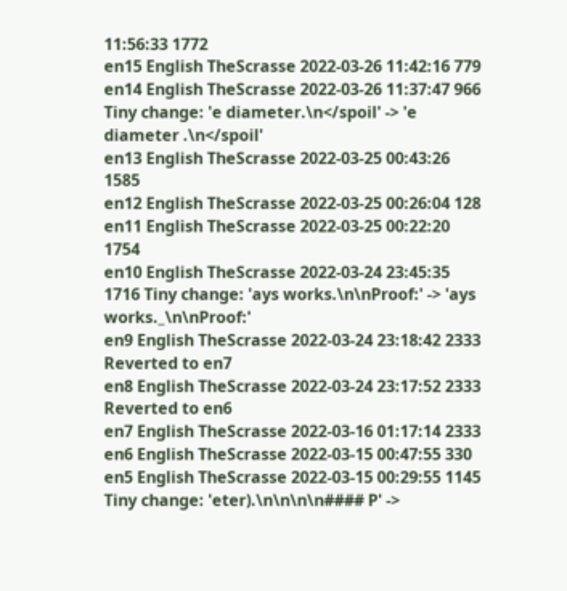11:56:33 1772
en15 English TheScrasse 2022-03-26 11:42:16 779
en14 English TheScrasse 2022-03-26 11:37:47 966 Tiny change: 'e diameter.\n</spoil' -> 'e diameter .\n</spoil'
en13 English TheScrasse 2022-03-25 00:43:26 1585
en12 English TheScrasse 2022-03-25 00:26:04 128
en11 English TheScrasse 2022-03-25 00:22:20 1754
en10 English TheScrasse 2022-03-24 23:45:35 1716 Tiny change: 'ays works.\n\nProof:' -> 'ays works._\n\nProof:'
en9 English TheScrasse 2022-03-24 23:18:42 2333 Reverted to en7
en8 English TheScrasse 2022-03-24 23:17:52 2333 Reverted to en6
en7 English TheScrasse 2022-03-16 01:17:14 2333
en6 English TheScrasse 2022-03-15 00:47:55 330
en5 English TheScrasse 2022-03-15 00:29:55 1145 Tiny change: 'eter).\n\n\n\n#### P' ->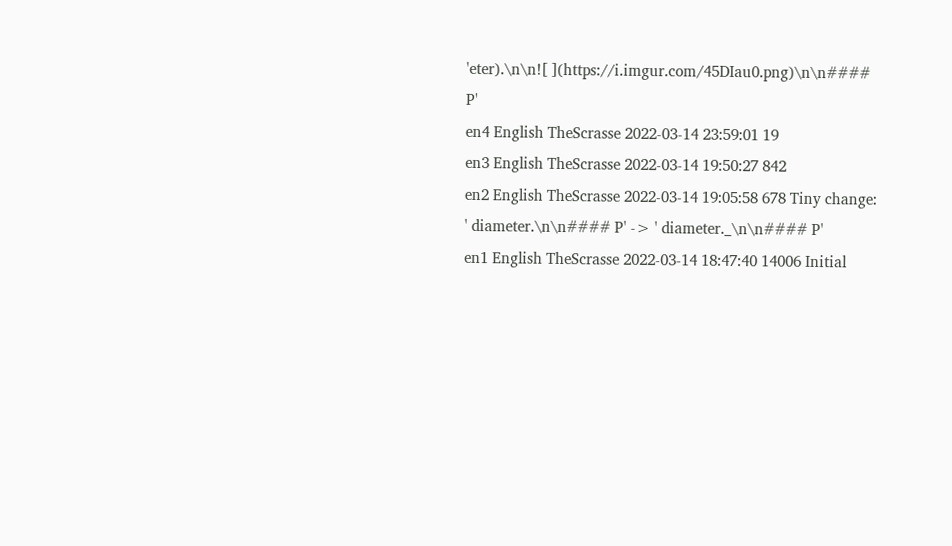'eter).\n\n![ ](https://i.imgur.com/45DIau0.png)\n\n#### P'
en4 English TheScrasse 2022-03-14 23:59:01 19
en3 English TheScrasse 2022-03-14 19:50:27 842
en2 English TheScrasse 2022-03-14 19:05:58 678 Tiny change: ' diameter.\n\n#### P' -> ' diameter._\n\n#### P'
en1 English TheScrasse 2022-03-14 18:47:40 14006 Initial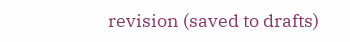revision (saved to drafts)